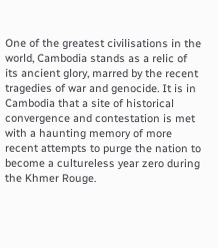One of the greatest civilisations in the world, Cambodia stands as a relic of its ancient glory, marred by the recent tragedies of war and genocide. It is in Cambodia that a site of historical convergence and contestation is met with a haunting memory of more recent attempts to purge the nation to become a cultureless year zero during the Khmer Rouge.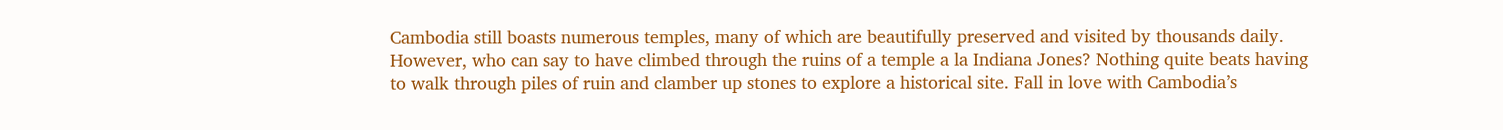Cambodia still boasts numerous temples, many of which are beautifully preserved and visited by thousands daily. However, who can say to have climbed through the ruins of a temple a la Indiana Jones? Nothing quite beats having to walk through piles of ruin and clamber up stones to explore a historical site. Fall in love with Cambodia’s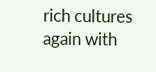rich cultures again with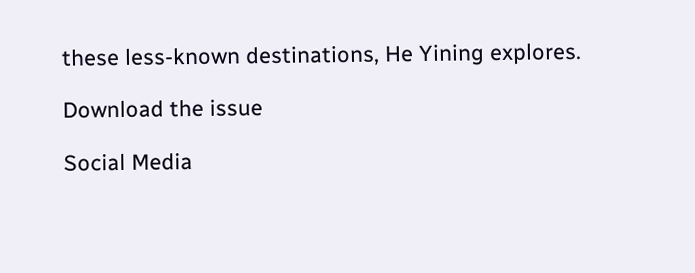these less-known destinations, He Yining explores.

Download the issue

Social Media